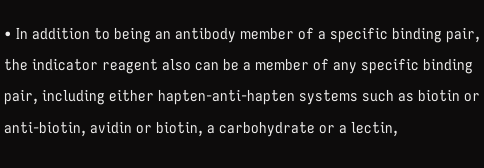• In addition to being an antibody member of a specific binding pair, the indicator reagent also can be a member of any specific binding pair, including either hapten-anti-hapten systems such as biotin or anti-biotin, avidin or biotin, a carbohydrate or a lectin,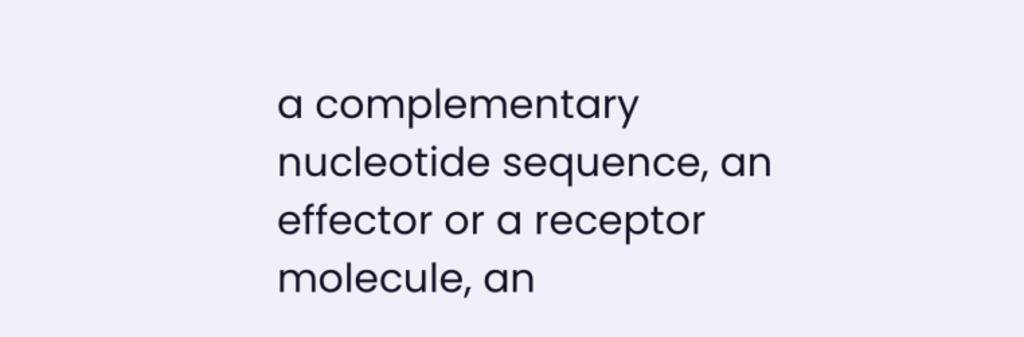a complementary nucleotide sequence, an effector or a receptor molecule, an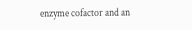enzyme cofactor and an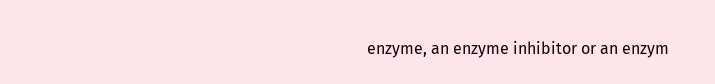enzyme, an enzyme inhibitor or an enzym